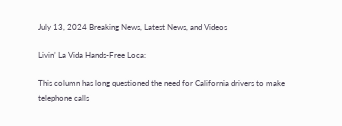July 13, 2024 Breaking News, Latest News, and Videos

Livin’ La Vida Hands-Free Loca:

This column has long questioned the need for California drivers to make telephone calls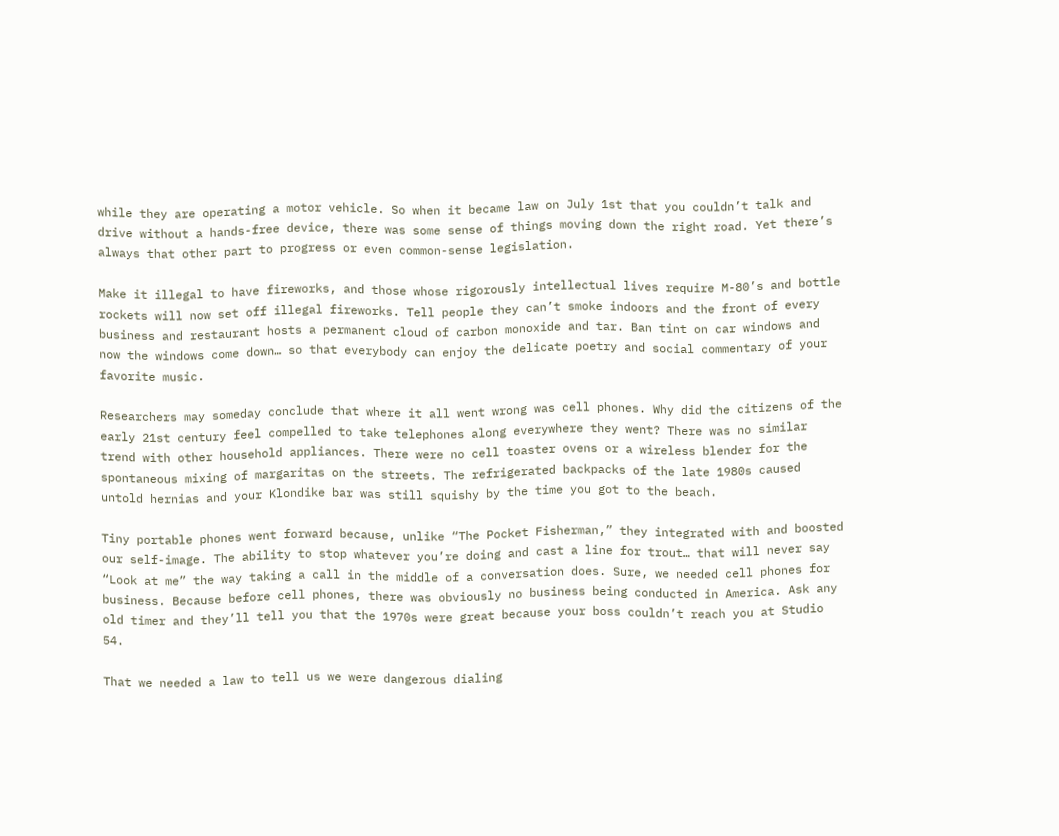while they are operating a motor vehicle. So when it became law on July 1st that you couldn’t talk and drive without a hands-free device, there was some sense of things moving down the right road. Yet there’s always that other part to progress or even common-sense legislation.

Make it illegal to have fireworks, and those whose rigorously intellectual lives require M-80’s and bottle rockets will now set off illegal fireworks. Tell people they can’t smoke indoors and the front of every business and restaurant hosts a permanent cloud of carbon monoxide and tar. Ban tint on car windows and now the windows come down… so that everybody can enjoy the delicate poetry and social commentary of your favorite music.

Researchers may someday conclude that where it all went wrong was cell phones. Why did the citizens of the early 21st century feel compelled to take telephones along everywhere they went? There was no similar trend with other household appliances. There were no cell toaster ovens or a wireless blender for the spontaneous mixing of margaritas on the streets. The refrigerated backpacks of the late 1980s caused untold hernias and your Klondike bar was still squishy by the time you got to the beach.

Tiny portable phones went forward because, unlike “The Pocket Fisherman,” they integrated with and boosted our self-image. The ability to stop whatever you’re doing and cast a line for trout… that will never say “Look at me” the way taking a call in the middle of a conversation does. Sure, we needed cell phones for business. Because before cell phones, there was obviously no business being conducted in America. Ask any old timer and they’ll tell you that the 1970s were great because your boss couldn’t reach you at Studio 54.

That we needed a law to tell us we were dangerous dialing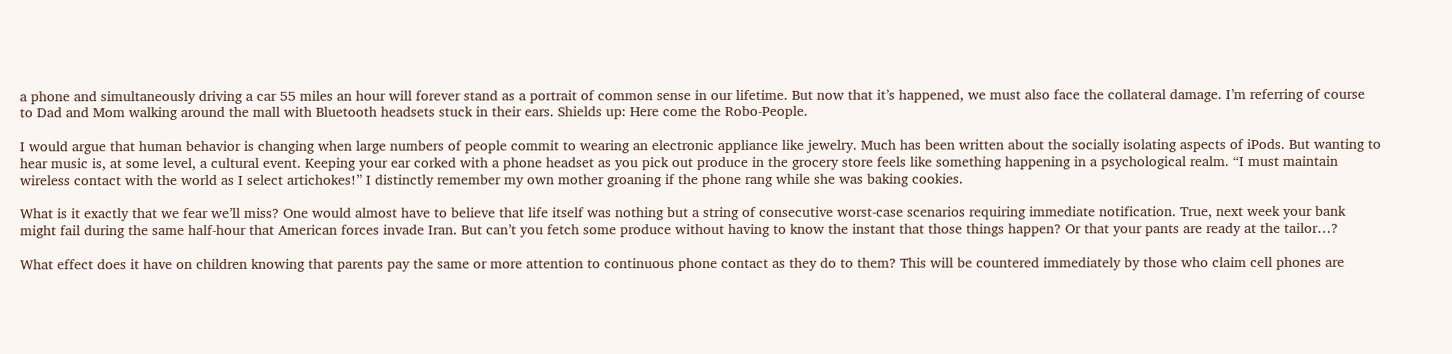a phone and simultaneously driving a car 55 miles an hour will forever stand as a portrait of common sense in our lifetime. But now that it’s happened, we must also face the collateral damage. I’m referring of course to Dad and Mom walking around the mall with Bluetooth headsets stuck in their ears. Shields up: Here come the Robo-People.

I would argue that human behavior is changing when large numbers of people commit to wearing an electronic appliance like jewelry. Much has been written about the socially isolating aspects of iPods. But wanting to hear music is, at some level, a cultural event. Keeping your ear corked with a phone headset as you pick out produce in the grocery store feels like something happening in a psychological realm. “I must maintain wireless contact with the world as I select artichokes!” I distinctly remember my own mother groaning if the phone rang while she was baking cookies.

What is it exactly that we fear we’ll miss? One would almost have to believe that life itself was nothing but a string of consecutive worst-case scenarios requiring immediate notification. True, next week your bank might fail during the same half-hour that American forces invade Iran. But can’t you fetch some produce without having to know the instant that those things happen? Or that your pants are ready at the tailor…?

What effect does it have on children knowing that parents pay the same or more attention to continuous phone contact as they do to them? This will be countered immediately by those who claim cell phones are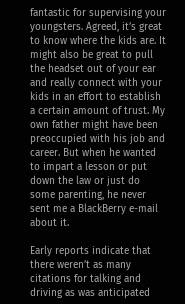fantastic for supervising your youngsters. Agreed, it’s great to know where the kids are. It might also be great to pull the headset out of your ear and really connect with your kids in an effort to establish a certain amount of trust. My own father might have been preoccupied with his job and career. But when he wanted to impart a lesson or put down the law or just do some parenting, he never sent me a BlackBerry e-mail about it.

Early reports indicate that there weren’t as many citations for talking and driving as was anticipated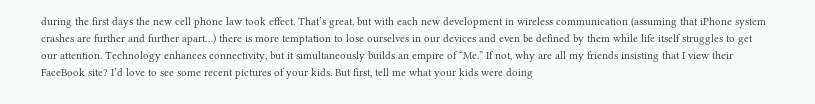during the first days the new cell phone law took effect. That’s great, but with each new development in wireless communication (assuming that iPhone system crashes are further and further apart…) there is more temptation to lose ourselves in our devices and even be defined by them while life itself struggles to get our attention. Technology enhances connectivity, but it simultaneously builds an empire of “Me.” If not, why are all my friends insisting that I view their FaceBook site? I’d love to see some recent pictures of your kids. But first, tell me what your kids were doing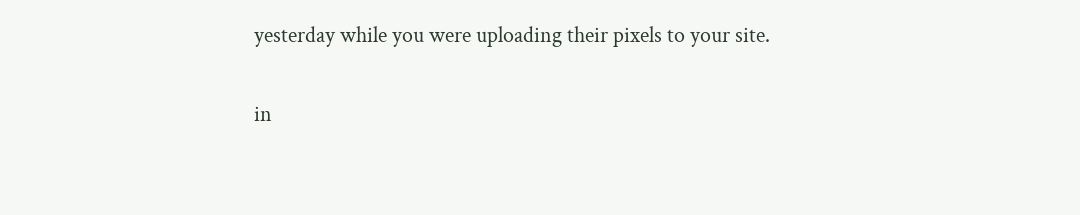yesterday while you were uploading their pixels to your site.

in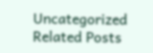Uncategorized
Related Posts